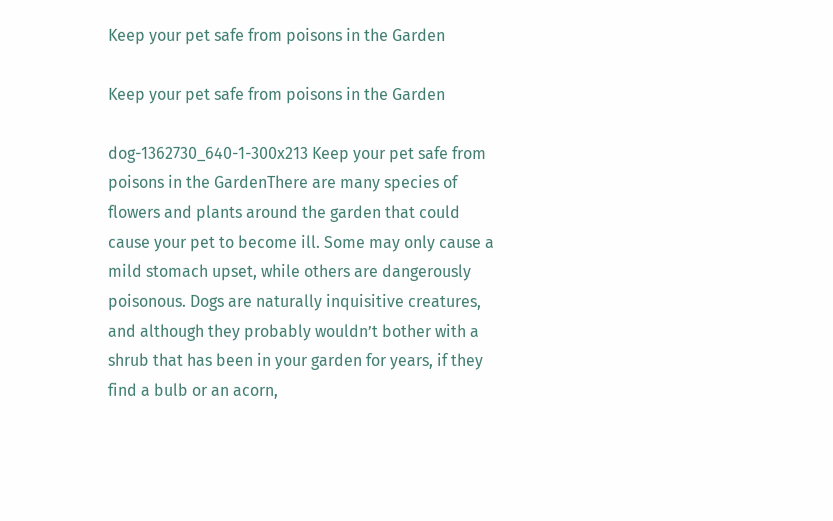Keep your pet safe from poisons in the Garden

Keep your pet safe from poisons in the Garden

dog-1362730_640-1-300x213 Keep your pet safe from poisons in the GardenThere are many species of flowers and plants around the garden that could cause your pet to become ill. Some may only cause a mild stomach upset, while others are dangerously poisonous. Dogs are naturally inquisitive creatures, and although they probably wouldn’t bother with a shrub that has been in your garden for years, if they find a bulb or an acorn,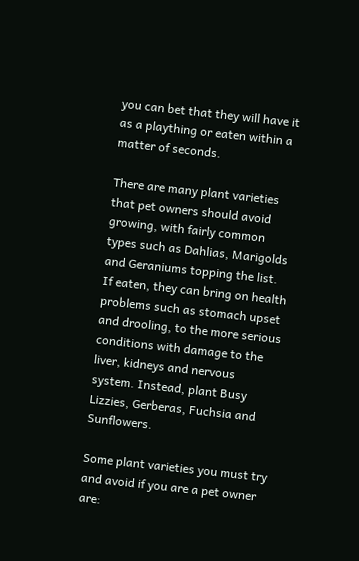you can bet that they will have it as a plaything or eaten within a matter of seconds.

There are many plant varieties that pet owners should avoid growing, with fairly common types such as Dahlias, Marigolds and Geraniums topping the list. If eaten, they can bring on health problems such as stomach upset and drooling, to the more serious conditions with damage to the liver, kidneys and nervous system. Instead, plant Busy Lizzies, Gerberas, Fuchsia and Sunflowers.

Some plant varieties you must try and avoid if you are a pet owner are: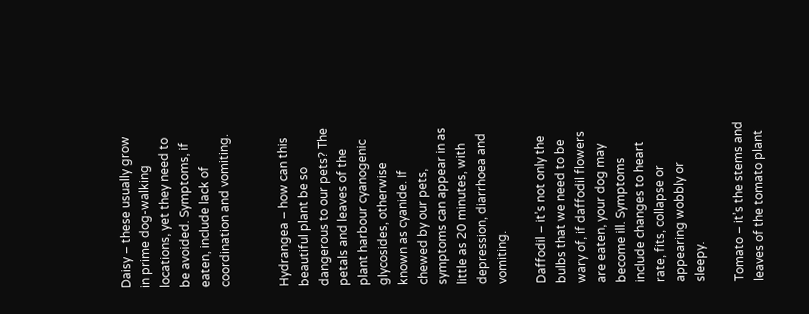Daisy – these usually grow in prime dog-walking locations, yet they need to be avoided. Symptoms, if eaten, include lack of coordination and vomiting.


Hydrangea – how can this beautiful plant be so dangerous to our pets? The petals and leaves of the plant harbour cyanogenic glycosides, otherwise known as cyanide. If chewed by our pets, symptoms can appear in as little as 20 minutes, with depression, diarrhoea and vomiting.

Daffodil – it’s not only the bulbs that we need to be wary of, if daffodil flowers are eaten, your dog may become ill. Symptoms include changes to heart rate, fits, collapse or appearing wobbly or sleepy.

Tomato – it’s the stems and leaves of the tomato plant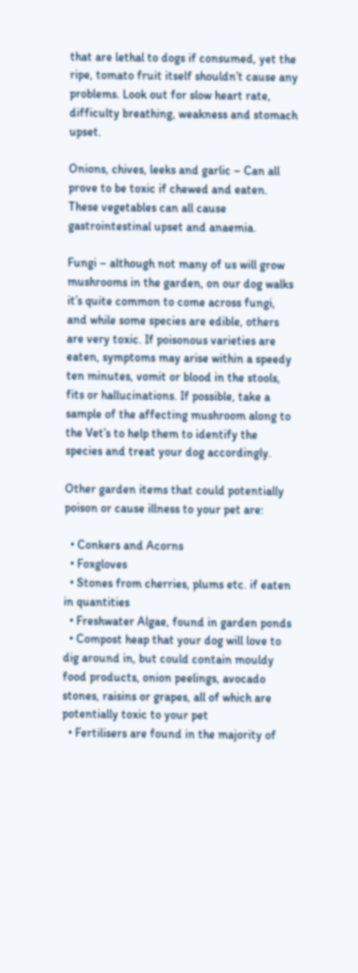that are lethal to dogs if consumed, yet the ripe, tomato fruit itself shouldn’t cause any problems. Look out for slow heart rate, difficulty breathing, weakness and stomach upset.

Onions, chives, leeks and garlic – Can all prove to be toxic if chewed and eaten. These vegetables can all cause gastrointestinal upset and anaemia.

Fungi – although not many of us will grow mushrooms in the garden, on our dog walks it’s quite common to come across fungi, and while some species are edible, others are very toxic. If poisonous varieties are eaten, symptoms may arise within a speedy ten minutes, vomit or blood in the stools, fits or hallucinations. If possible, take a sample of the affecting mushroom along to the Vet’s to help them to identify the species and treat your dog accordingly.

Other garden items that could potentially poison or cause illness to your pet are:

  • Conkers and Acorns
  • Foxgloves
  • Stones from cherries, plums etc. if eaten in quantities
  • Freshwater Algae, found in garden ponds
  • Compost heap that your dog will love to dig around in, but could contain mouldy food products, onion peelings, avocado stones, raisins or grapes, all of which are potentially toxic to your pet
  • Fertilisers are found in the majority of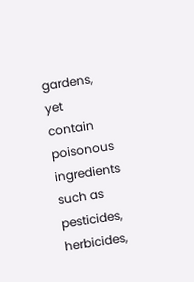gardens, yet contain poisonous ingredients such as pesticides, herbicides,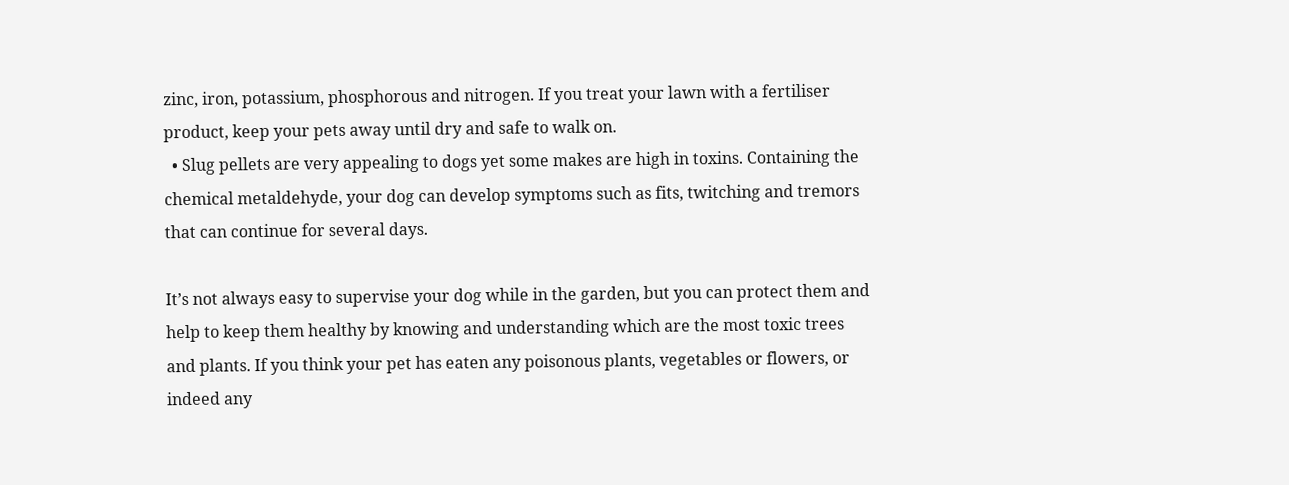zinc, iron, potassium, phosphorous and nitrogen. If you treat your lawn with a fertiliser product, keep your pets away until dry and safe to walk on.
  • Slug pellets are very appealing to dogs yet some makes are high in toxins. Containing the chemical metaldehyde, your dog can develop symptoms such as fits, twitching and tremors that can continue for several days.

It’s not always easy to supervise your dog while in the garden, but you can protect them and help to keep them healthy by knowing and understanding which are the most toxic trees and plants. If you think your pet has eaten any poisonous plants, vegetables or flowers, or indeed any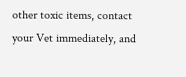other toxic items, contact your Vet immediately, and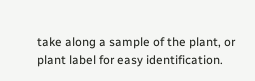take along a sample of the plant, or plant label for easy identification.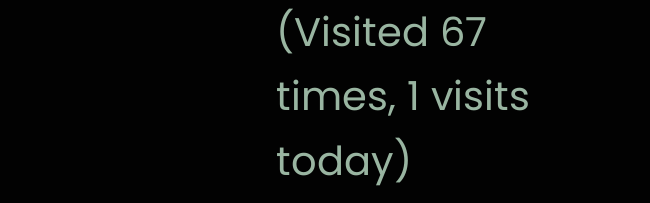(Visited 67 times, 1 visits today)